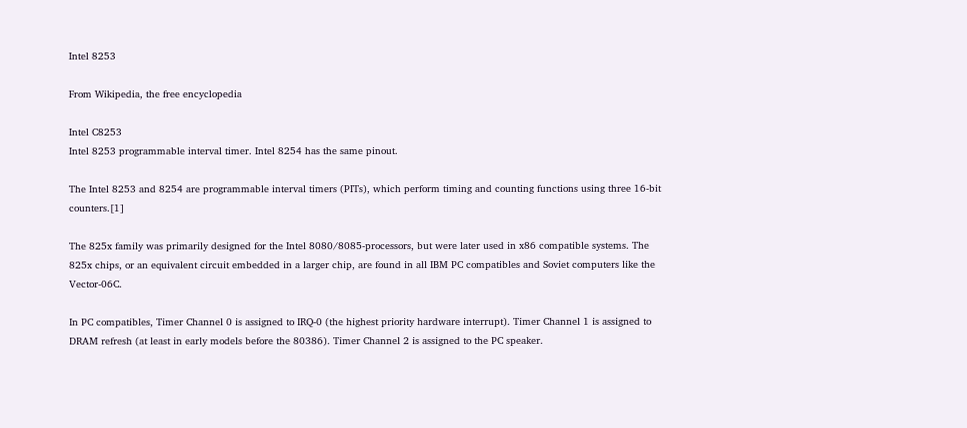Intel 8253

From Wikipedia, the free encyclopedia

Intel C8253
Intel 8253 programmable interval timer. Intel 8254 has the same pinout.

The Intel 8253 and 8254 are programmable interval timers (PITs), which perform timing and counting functions using three 16-bit counters.[1]

The 825x family was primarily designed for the Intel 8080/8085-processors, but were later used in x86 compatible systems. The 825x chips, or an equivalent circuit embedded in a larger chip, are found in all IBM PC compatibles and Soviet computers like the Vector-06C.

In PC compatibles, Timer Channel 0 is assigned to IRQ-0 (the highest priority hardware interrupt). Timer Channel 1 is assigned to DRAM refresh (at least in early models before the 80386). Timer Channel 2 is assigned to the PC speaker.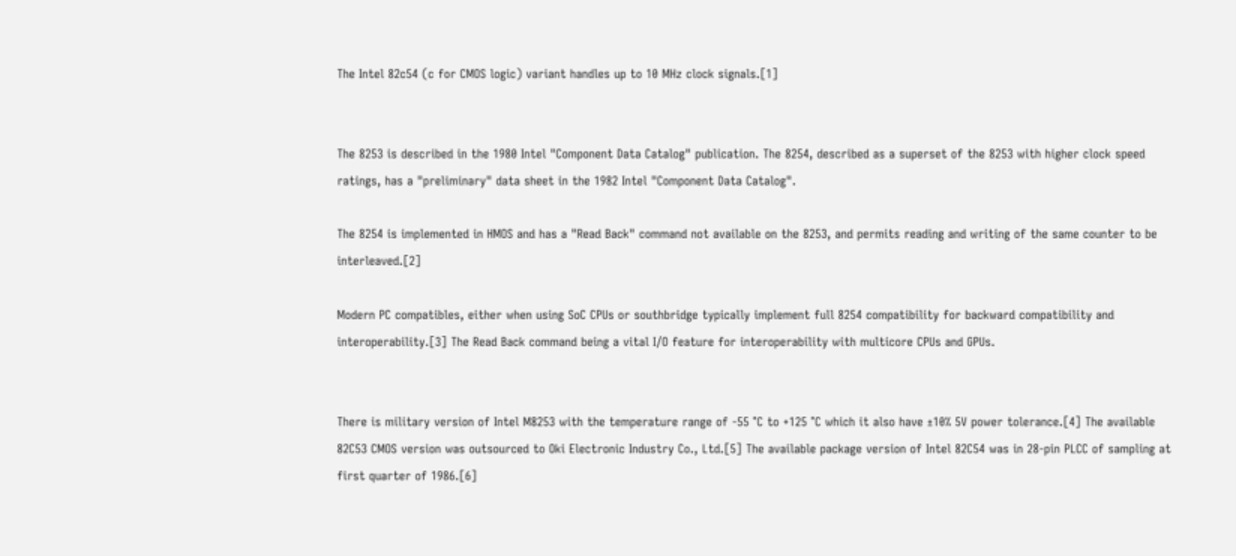The Intel 82c54 (c for CMOS logic) variant handles up to 10 MHz clock signals.[1]


The 8253 is described in the 1980 Intel "Component Data Catalog" publication. The 8254, described as a superset of the 8253 with higher clock speed ratings, has a "preliminary" data sheet in the 1982 Intel "Component Data Catalog".

The 8254 is implemented in HMOS and has a "Read Back" command not available on the 8253, and permits reading and writing of the same counter to be interleaved.[2]

Modern PC compatibles, either when using SoC CPUs or southbridge typically implement full 8254 compatibility for backward compatibility and interoperability.[3] The Read Back command being a vital I/O feature for interoperability with multicore CPUs and GPUs.


There is military version of Intel M8253 with the temperature range of -55 °C to +125 °C which it also have ±10% 5V power tolerance.[4] The available 82C53 CMOS version was outsourced to Oki Electronic Industry Co., Ltd.[5] The available package version of Intel 82C54 was in 28-pin PLCC of sampling at first quarter of 1986.[6]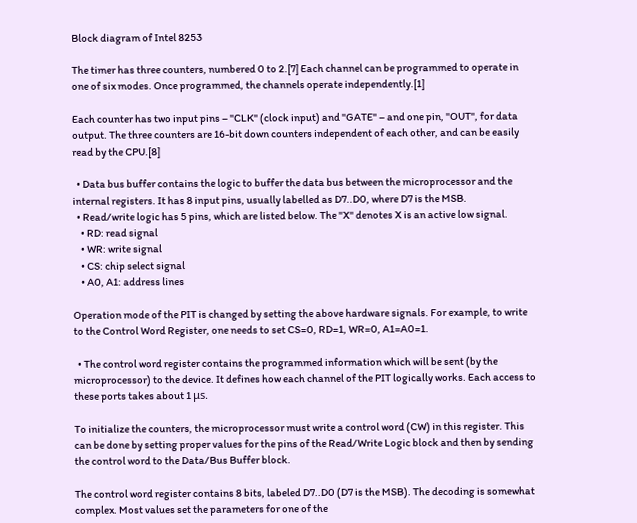Block diagram of Intel 8253

The timer has three counters, numbered 0 to 2.[7] Each channel can be programmed to operate in one of six modes. Once programmed, the channels operate independently.[1]

Each counter has two input pins – "CLK" (clock input) and "GATE" – and one pin, "OUT", for data output. The three counters are 16-bit down counters independent of each other, and can be easily read by the CPU.[8]

  • Data bus buffer contains the logic to buffer the data bus between the microprocessor and the internal registers. It has 8 input pins, usually labelled as D7..D0, where D7 is the MSB.
  • Read/write logic has 5 pins, which are listed below. The "X" denotes X is an active low signal.
    • RD: read signal
    • WR: write signal
    • CS: chip select signal
    • A0, A1: address lines

Operation mode of the PIT is changed by setting the above hardware signals. For example, to write to the Control Word Register, one needs to set CS=0, RD=1, WR=0, A1=A0=1.

  • The control word register contains the programmed information which will be sent (by the microprocessor) to the device. It defines how each channel of the PIT logically works. Each access to these ports takes about 1 μs.

To initialize the counters, the microprocessor must write a control word (CW) in this register. This can be done by setting proper values for the pins of the Read/Write Logic block and then by sending the control word to the Data/Bus Buffer block.

The control word register contains 8 bits, labeled D7..D0 (D7 is the MSB). The decoding is somewhat complex. Most values set the parameters for one of the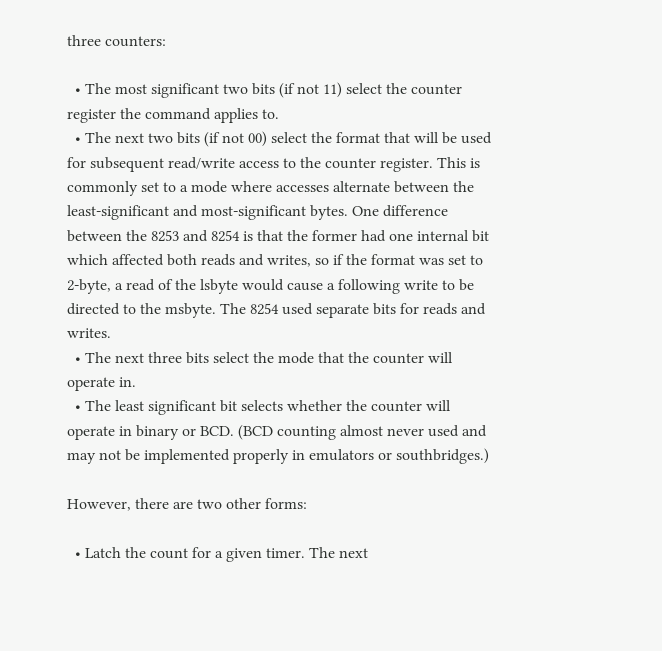three counters:

  • The most significant two bits (if not 11) select the counter register the command applies to.
  • The next two bits (if not 00) select the format that will be used for subsequent read/write access to the counter register. This is commonly set to a mode where accesses alternate between the least-significant and most-significant bytes. One difference between the 8253 and 8254 is that the former had one internal bit which affected both reads and writes, so if the format was set to 2-byte, a read of the lsbyte would cause a following write to be directed to the msbyte. The 8254 used separate bits for reads and writes.
  • The next three bits select the mode that the counter will operate in.
  • The least significant bit selects whether the counter will operate in binary or BCD. (BCD counting almost never used and may not be implemented properly in emulators or southbridges.)

However, there are two other forms:

  • Latch the count for a given timer. The next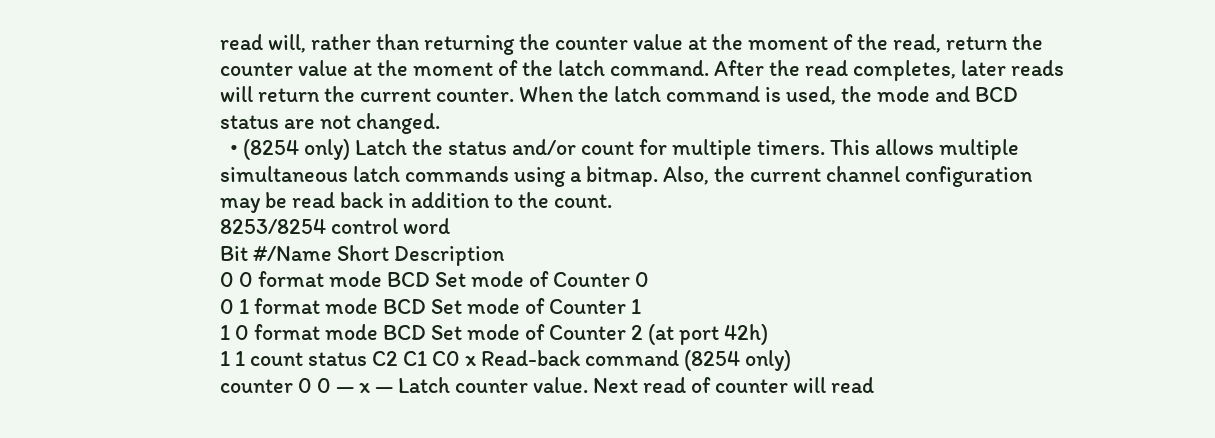read will, rather than returning the counter value at the moment of the read, return the counter value at the moment of the latch command. After the read completes, later reads will return the current counter. When the latch command is used, the mode and BCD status are not changed.
  • (8254 only) Latch the status and/or count for multiple timers. This allows multiple simultaneous latch commands using a bitmap. Also, the current channel configuration may be read back in addition to the count.
8253/8254 control word
Bit #/Name Short Description
0 0 format mode BCD Set mode of Counter 0
0 1 format mode BCD Set mode of Counter 1
1 0 format mode BCD Set mode of Counter 2 (at port 42h)
1 1 count status C2 C1 C0 x Read-back command (8254 only)
counter 0 0 — x — Latch counter value. Next read of counter will read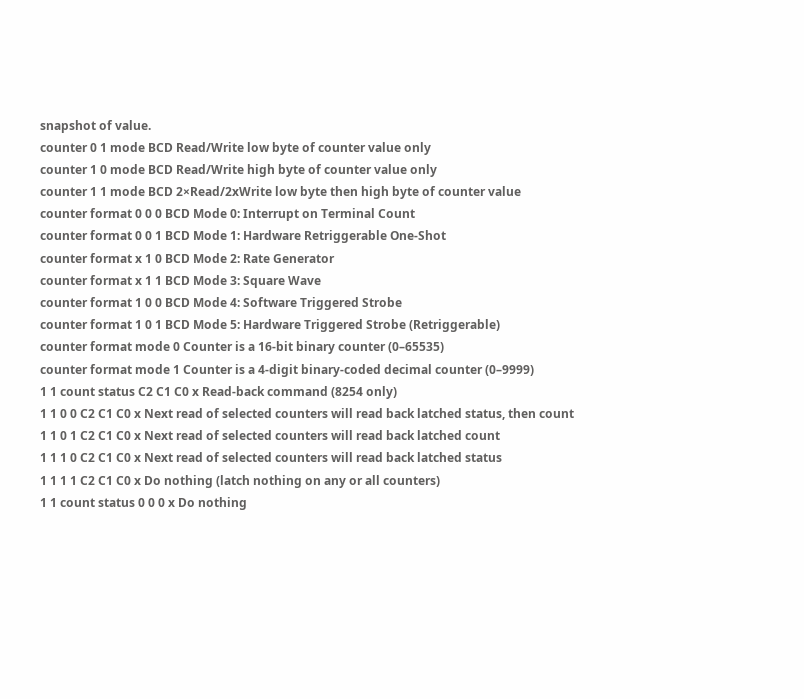snapshot of value.
counter 0 1 mode BCD Read/Write low byte of counter value only
counter 1 0 mode BCD Read/Write high byte of counter value only
counter 1 1 mode BCD 2×Read/2xWrite low byte then high byte of counter value
counter format 0 0 0 BCD Mode 0: Interrupt on Terminal Count
counter format 0 0 1 BCD Mode 1: Hardware Retriggerable One-Shot
counter format x 1 0 BCD Mode 2: Rate Generator
counter format x 1 1 BCD Mode 3: Square Wave
counter format 1 0 0 BCD Mode 4: Software Triggered Strobe
counter format 1 0 1 BCD Mode 5: Hardware Triggered Strobe (Retriggerable)
counter format mode 0 Counter is a 16-bit binary counter (0–65535)
counter format mode 1 Counter is a 4-digit binary-coded decimal counter (0–9999)
1 1 count status C2 C1 C0 x Read-back command (8254 only)
1 1 0 0 C2 C1 C0 x Next read of selected counters will read back latched status, then count
1 1 0 1 C2 C1 C0 x Next read of selected counters will read back latched count
1 1 1 0 C2 C1 C0 x Next read of selected counters will read back latched status
1 1 1 1 C2 C1 C0 x Do nothing (latch nothing on any or all counters)
1 1 count status 0 0 0 x Do nothing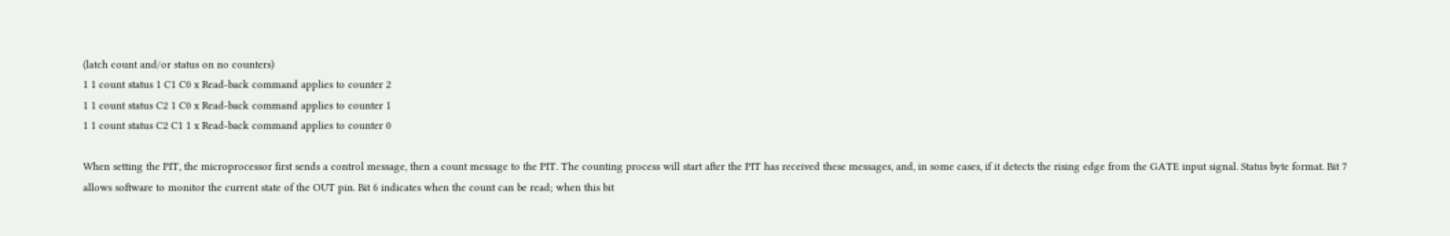(latch count and/or status on no counters)
1 1 count status 1 C1 C0 x Read-back command applies to counter 2
1 1 count status C2 1 C0 x Read-back command applies to counter 1
1 1 count status C2 C1 1 x Read-back command applies to counter 0

When setting the PIT, the microprocessor first sends a control message, then a count message to the PIT. The counting process will start after the PIT has received these messages, and, in some cases, if it detects the rising edge from the GATE input signal. Status byte format. Bit 7 allows software to monitor the current state of the OUT pin. Bit 6 indicates when the count can be read; when this bit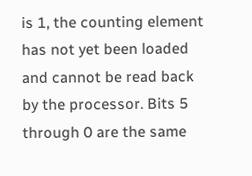is 1, the counting element has not yet been loaded and cannot be read back by the processor. Bits 5 through 0 are the same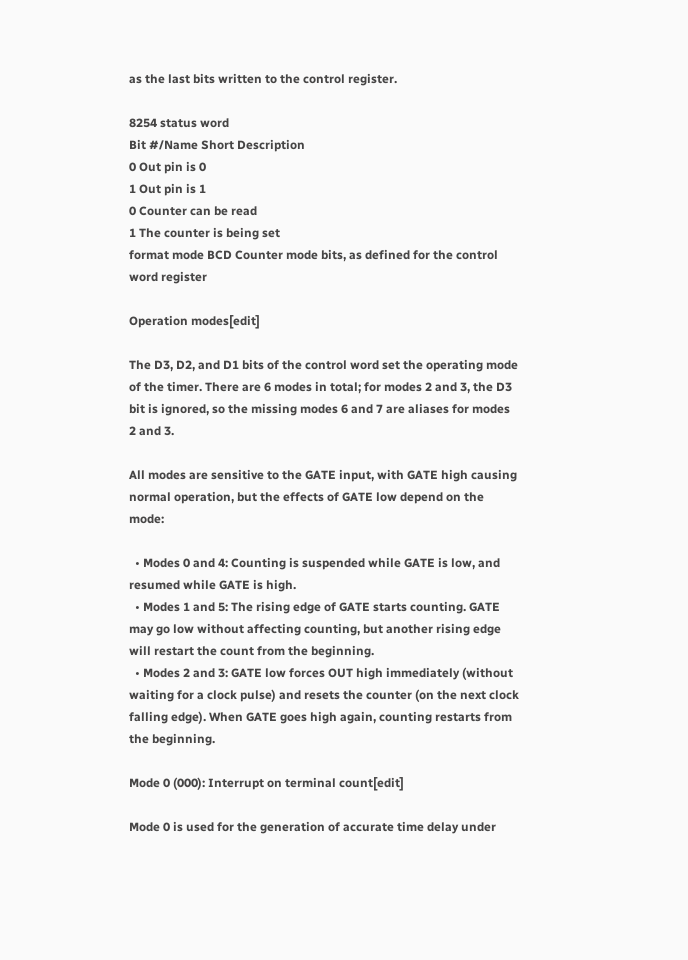as the last bits written to the control register.

8254 status word
Bit #/Name Short Description
0 Out pin is 0
1 Out pin is 1
0 Counter can be read
1 The counter is being set
format mode BCD Counter mode bits, as defined for the control word register

Operation modes[edit]

The D3, D2, and D1 bits of the control word set the operating mode of the timer. There are 6 modes in total; for modes 2 and 3, the D3 bit is ignored, so the missing modes 6 and 7 are aliases for modes 2 and 3.

All modes are sensitive to the GATE input, with GATE high causing normal operation, but the effects of GATE low depend on the mode:

  • Modes 0 and 4: Counting is suspended while GATE is low, and resumed while GATE is high.
  • Modes 1 and 5: The rising edge of GATE starts counting. GATE may go low without affecting counting, but another rising edge will restart the count from the beginning.
  • Modes 2 and 3: GATE low forces OUT high immediately (without waiting for a clock pulse) and resets the counter (on the next clock falling edge). When GATE goes high again, counting restarts from the beginning.

Mode 0 (000): Interrupt on terminal count[edit]

Mode 0 is used for the generation of accurate time delay under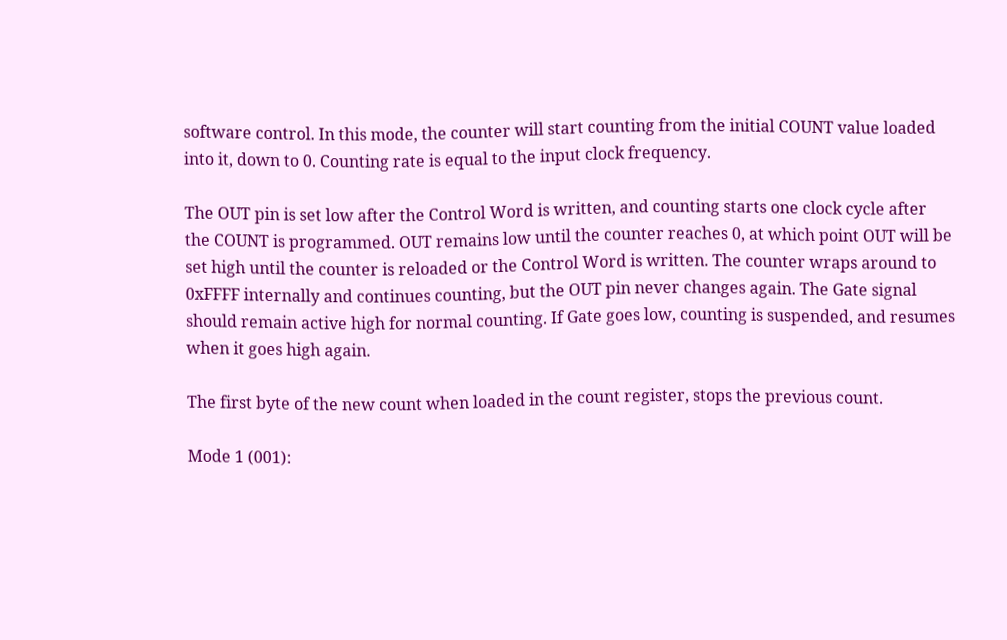software control. In this mode, the counter will start counting from the initial COUNT value loaded into it, down to 0. Counting rate is equal to the input clock frequency.

The OUT pin is set low after the Control Word is written, and counting starts one clock cycle after the COUNT is programmed. OUT remains low until the counter reaches 0, at which point OUT will be set high until the counter is reloaded or the Control Word is written. The counter wraps around to 0xFFFF internally and continues counting, but the OUT pin never changes again. The Gate signal should remain active high for normal counting. If Gate goes low, counting is suspended, and resumes when it goes high again.

The first byte of the new count when loaded in the count register, stops the previous count.

Mode 1 (001):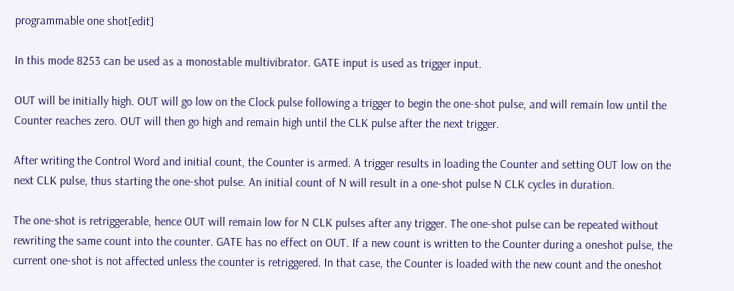programmable one shot[edit]

In this mode 8253 can be used as a monostable multivibrator. GATE input is used as trigger input.

OUT will be initially high. OUT will go low on the Clock pulse following a trigger to begin the one-shot pulse, and will remain low until the Counter reaches zero. OUT will then go high and remain high until the CLK pulse after the next trigger.

After writing the Control Word and initial count, the Counter is armed. A trigger results in loading the Counter and setting OUT low on the next CLK pulse, thus starting the one-shot pulse. An initial count of N will result in a one-shot pulse N CLK cycles in duration.

The one-shot is retriggerable, hence OUT will remain low for N CLK pulses after any trigger. The one-shot pulse can be repeated without rewriting the same count into the counter. GATE has no effect on OUT. If a new count is written to the Counter during a oneshot pulse, the current one-shot is not affected unless the counter is retriggered. In that case, the Counter is loaded with the new count and the oneshot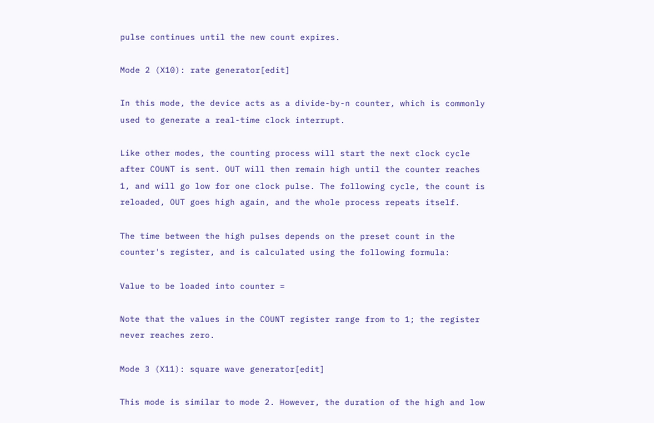pulse continues until the new count expires.

Mode 2 (X10): rate generator[edit]

In this mode, the device acts as a divide-by-n counter, which is commonly used to generate a real-time clock interrupt.

Like other modes, the counting process will start the next clock cycle after COUNT is sent. OUT will then remain high until the counter reaches 1, and will go low for one clock pulse. The following cycle, the count is reloaded, OUT goes high again, and the whole process repeats itself.

The time between the high pulses depends on the preset count in the counter's register, and is calculated using the following formula:

Value to be loaded into counter =

Note that the values in the COUNT register range from to 1; the register never reaches zero.

Mode 3 (X11): square wave generator[edit]

This mode is similar to mode 2. However, the duration of the high and low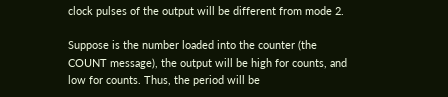clock pulses of the output will be different from mode 2.

Suppose is the number loaded into the counter (the COUNT message), the output will be high for counts, and low for counts. Thus, the period will be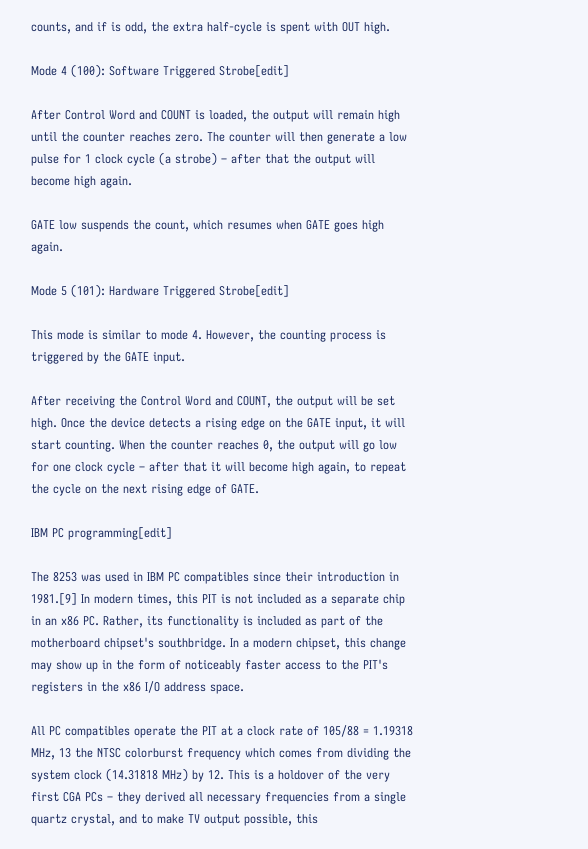counts, and if is odd, the extra half-cycle is spent with OUT high.

Mode 4 (100): Software Triggered Strobe[edit]

After Control Word and COUNT is loaded, the output will remain high until the counter reaches zero. The counter will then generate a low pulse for 1 clock cycle (a strobe) – after that the output will become high again.

GATE low suspends the count, which resumes when GATE goes high again.

Mode 5 (101): Hardware Triggered Strobe[edit]

This mode is similar to mode 4. However, the counting process is triggered by the GATE input.

After receiving the Control Word and COUNT, the output will be set high. Once the device detects a rising edge on the GATE input, it will start counting. When the counter reaches 0, the output will go low for one clock cycle – after that it will become high again, to repeat the cycle on the next rising edge of GATE.

IBM PC programming[edit]

The 8253 was used in IBM PC compatibles since their introduction in 1981.[9] In modern times, this PIT is not included as a separate chip in an x86 PC. Rather, its functionality is included as part of the motherboard chipset's southbridge. In a modern chipset, this change may show up in the form of noticeably faster access to the PIT's registers in the x86 I/O address space.

All PC compatibles operate the PIT at a clock rate of 105/88 = 1.19318 MHz, 13 the NTSC colorburst frequency which comes from dividing the system clock (14.31818 MHz) by 12. This is a holdover of the very first CGA PCs – they derived all necessary frequencies from a single quartz crystal, and to make TV output possible, this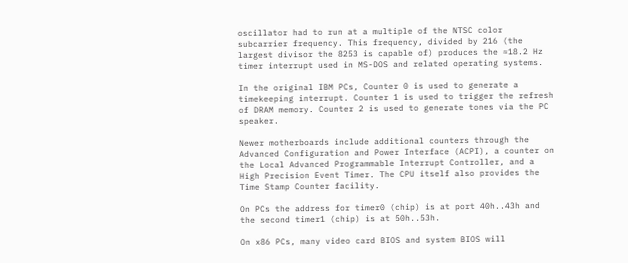oscillator had to run at a multiple of the NTSC color subcarrier frequency. This frequency, divided by 216 (the largest divisor the 8253 is capable of) produces the ≈18.2 Hz timer interrupt used in MS-DOS and related operating systems.

In the original IBM PCs, Counter 0 is used to generate a timekeeping interrupt. Counter 1 is used to trigger the refresh of DRAM memory. Counter 2 is used to generate tones via the PC speaker.

Newer motherboards include additional counters through the Advanced Configuration and Power Interface (ACPI), a counter on the Local Advanced Programmable Interrupt Controller, and a High Precision Event Timer. The CPU itself also provides the Time Stamp Counter facility.

On PCs the address for timer0 (chip) is at port 40h..43h and the second timer1 (chip) is at 50h..53h.

On x86 PCs, many video card BIOS and system BIOS will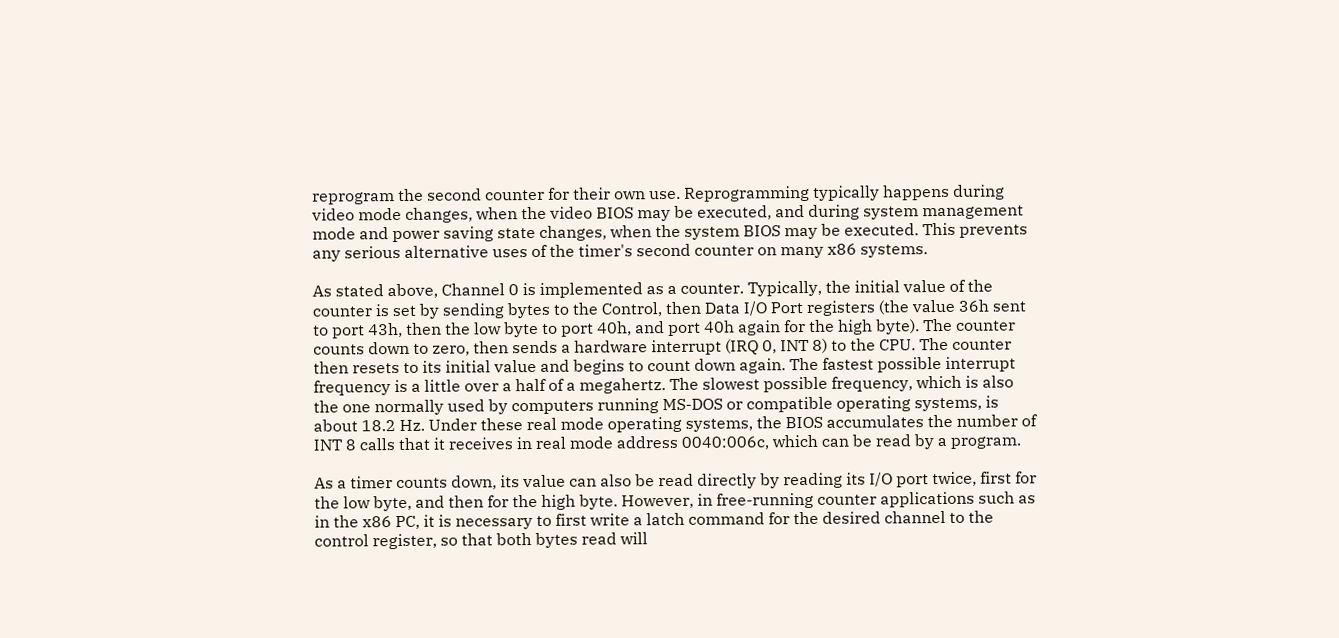reprogram the second counter for their own use. Reprogramming typically happens during video mode changes, when the video BIOS may be executed, and during system management mode and power saving state changes, when the system BIOS may be executed. This prevents any serious alternative uses of the timer's second counter on many x86 systems.

As stated above, Channel 0 is implemented as a counter. Typically, the initial value of the counter is set by sending bytes to the Control, then Data I/O Port registers (the value 36h sent to port 43h, then the low byte to port 40h, and port 40h again for the high byte). The counter counts down to zero, then sends a hardware interrupt (IRQ 0, INT 8) to the CPU. The counter then resets to its initial value and begins to count down again. The fastest possible interrupt frequency is a little over a half of a megahertz. The slowest possible frequency, which is also the one normally used by computers running MS-DOS or compatible operating systems, is about 18.2 Hz. Under these real mode operating systems, the BIOS accumulates the number of INT 8 calls that it receives in real mode address 0040:006c, which can be read by a program.

As a timer counts down, its value can also be read directly by reading its I/O port twice, first for the low byte, and then for the high byte. However, in free-running counter applications such as in the x86 PC, it is necessary to first write a latch command for the desired channel to the control register, so that both bytes read will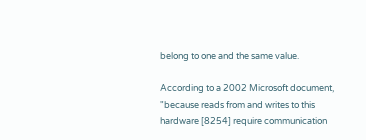belong to one and the same value.

According to a 2002 Microsoft document, "because reads from and writes to this hardware [8254] require communication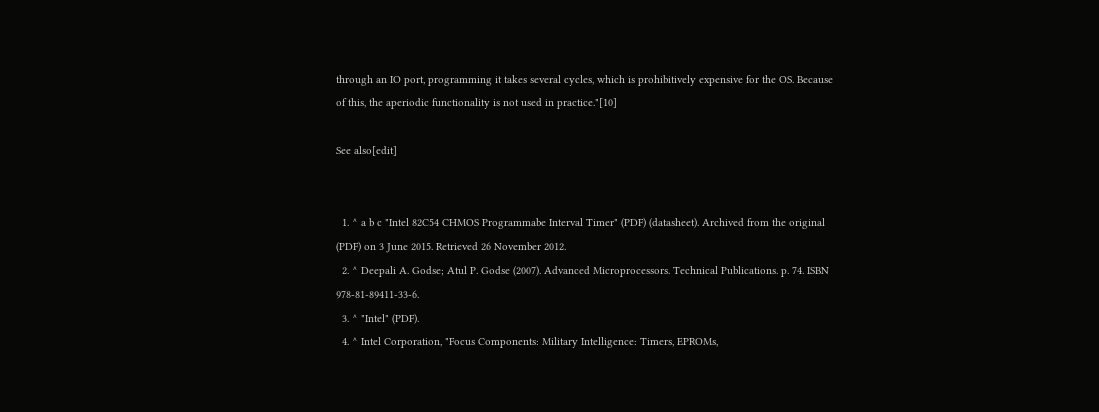through an IO port, programming it takes several cycles, which is prohibitively expensive for the OS. Because of this, the aperiodic functionality is not used in practice."[10]

See also[edit]


  1. ^ a b c "Intel 82C54 CHMOS Programmabe Interval Timer" (PDF) (datasheet). Archived from the original (PDF) on 3 June 2015. Retrieved 26 November 2012.
  2. ^ Deepali A. Godse; Atul P. Godse (2007). Advanced Microprocessors. Technical Publications. p. 74. ISBN 978-81-89411-33-6.
  3. ^ "Intel" (PDF).
  4. ^ Intel Corporation, "Focus Components: Military Intelligence: Timers, EPROMs,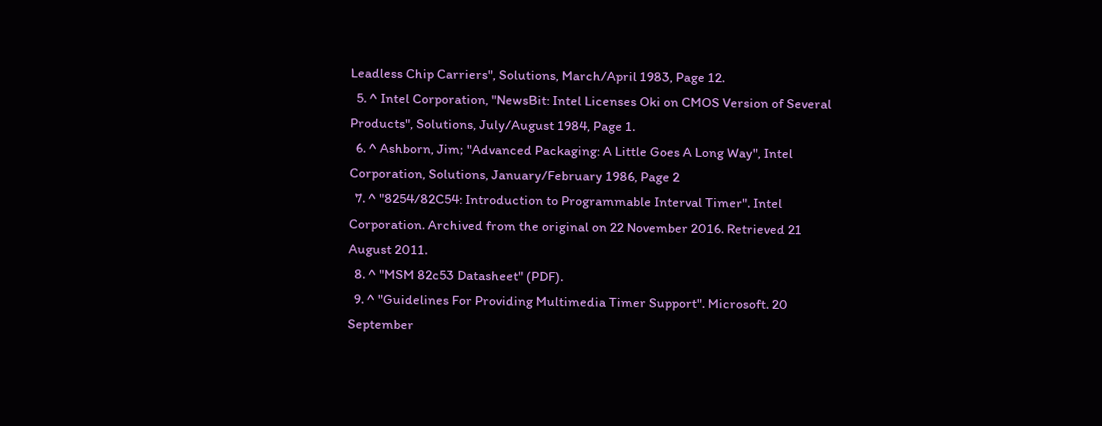Leadless Chip Carriers", Solutions, March/April 1983, Page 12.
  5. ^ Intel Corporation, "NewsBit: Intel Licenses Oki on CMOS Version of Several Products", Solutions, July/August 1984, Page 1.
  6. ^ Ashborn, Jim; "Advanced Packaging: A Little Goes A Long Way", Intel Corporation, Solutions, January/February 1986, Page 2
  7. ^ "8254/82C54: Introduction to Programmable Interval Timer". Intel Corporation. Archived from the original on 22 November 2016. Retrieved 21 August 2011.
  8. ^ "MSM 82c53 Datasheet" (PDF).
  9. ^ "Guidelines For Providing Multimedia Timer Support". Microsoft. 20 September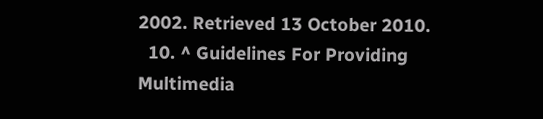2002. Retrieved 13 October 2010.
  10. ^ Guidelines For Providing Multimedia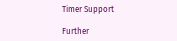Timer Support

Further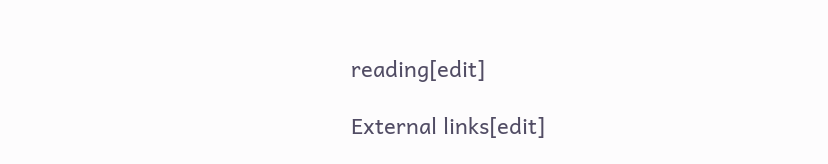reading[edit]

External links[edit]